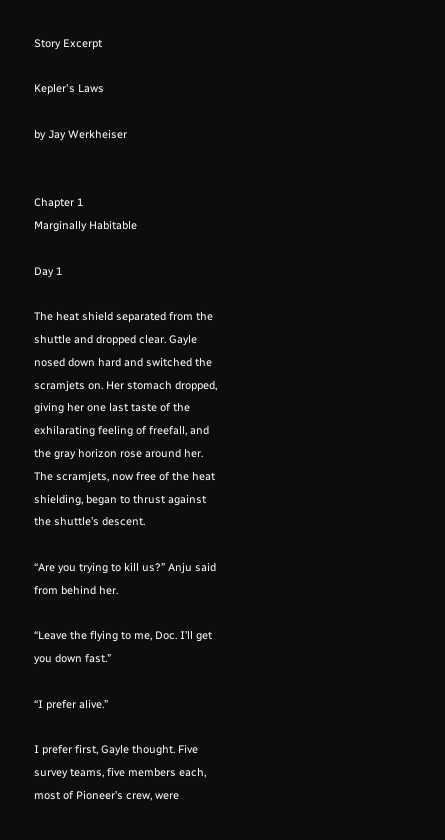Story Excerpt

Kepler's Laws

by Jay Werkheiser


Chapter 1
Marginally Habitable

Day 1

The heat shield separated from the shuttle and dropped clear. Gayle nosed down hard and switched the scramjets on. Her stomach dropped, giving her one last taste of the exhilarating feeling of freefall, and the gray horizon rose around her. The scramjets, now free of the heat shielding, began to thrust against the shuttle’s descent.

“Are you trying to kill us?” Anju said from behind her.

“Leave the flying to me, Doc. I’ll get you down fast.”

“I prefer alive.”

I prefer first, Gayle thought. Five survey teams, five members each, most of Pioneer’s crew, were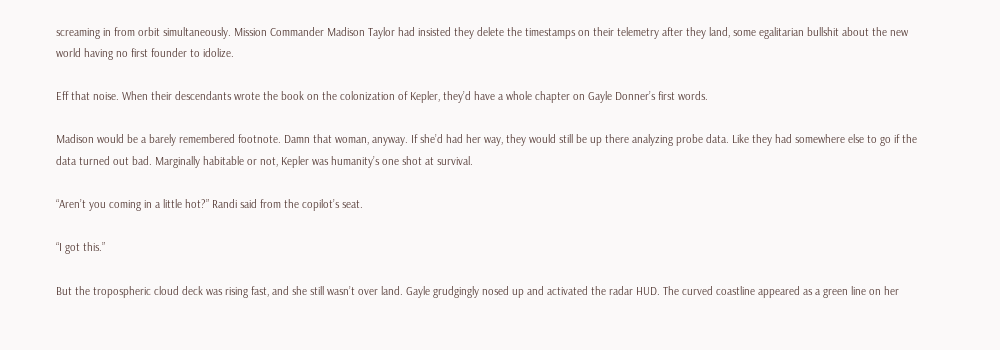screaming in from orbit simultaneously. Mission Commander Madison Taylor had insisted they delete the timestamps on their telemetry after they land, some egalitarian bullshit about the new world having no first founder to idolize.

Eff that noise. When their descendants wrote the book on the colonization of Kepler, they’d have a whole chapter on Gayle Donner’s first words.

Madison would be a barely remembered footnote. Damn that woman, anyway. If she’d had her way, they would still be up there analyzing probe data. Like they had somewhere else to go if the data turned out bad. Marginally habitable or not, Kepler was humanity’s one shot at survival.

“Aren’t you coming in a little hot?” Randi said from the copilot’s seat.

“I got this.”

But the tropospheric cloud deck was rising fast, and she still wasn’t over land. Gayle grudgingly nosed up and activated the radar HUD. The curved coastline appeared as a green line on her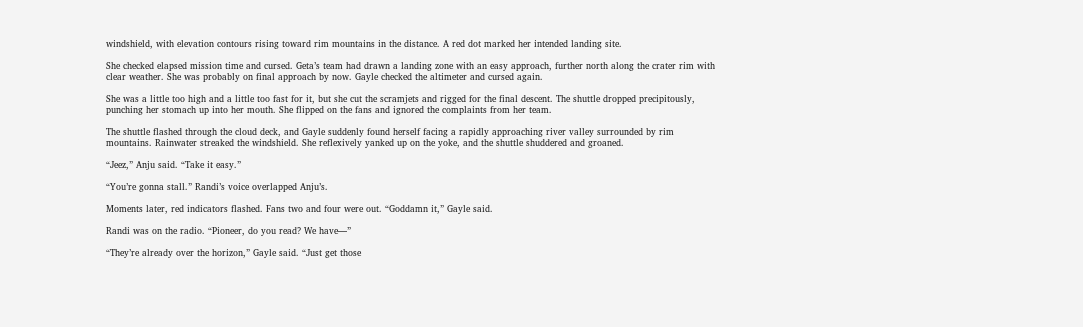windshield, with elevation contours rising toward rim mountains in the distance. A red dot marked her intended landing site.

She checked elapsed mission time and cursed. Geta’s team had drawn a landing zone with an easy approach, further north along the crater rim with clear weather. She was probably on final approach by now. Gayle checked the altimeter and cursed again.

She was a little too high and a little too fast for it, but she cut the scramjets and rigged for the final descent. The shuttle dropped precipitously, punching her stomach up into her mouth. She flipped on the fans and ignored the complaints from her team.

The shuttle flashed through the cloud deck, and Gayle suddenly found herself facing a rapidly approaching river valley surrounded by rim mountains. Rainwater streaked the windshield. She reflexively yanked up on the yoke, and the shuttle shuddered and groaned.

“Jeez,” Anju said. “Take it easy.”

“You’re gonna stall.” Randi’s voice overlapped Anju’s.

Moments later, red indicators flashed. Fans two and four were out. “Goddamn it,” Gayle said.

Randi was on the radio. “Pioneer, do you read? We have—”

“They’re already over the horizon,” Gayle said. “Just get those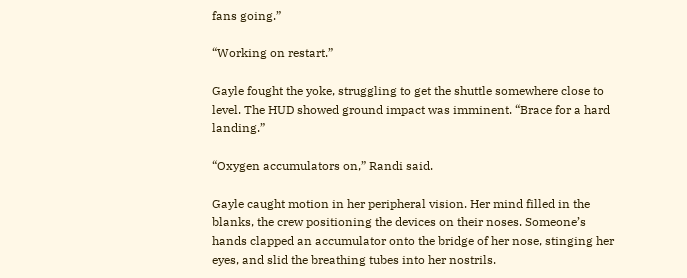fans going.”

“Working on restart.”

Gayle fought the yoke, struggling to get the shuttle somewhere close to level. The HUD showed ground impact was imminent. “Brace for a hard landing.”

“Oxygen accumulators on,” Randi said.

Gayle caught motion in her peripheral vision. Her mind filled in the blanks, the crew positioning the devices on their noses. Someone’s hands clapped an accumulator onto the bridge of her nose, stinging her eyes, and slid the breathing tubes into her nostrils.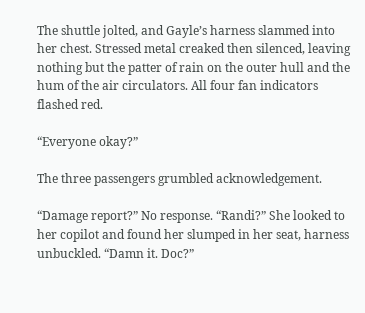The shuttle jolted, and Gayle’s harness slammed into her chest. Stressed metal creaked then silenced, leaving nothing but the patter of rain on the outer hull and the hum of the air circulators. All four fan indicators flashed red.

“Everyone okay?”

The three passengers grumbled acknowledgement.

“Damage report?” No response. “Randi?” She looked to her copilot and found her slumped in her seat, harness unbuckled. “Damn it. Doc?”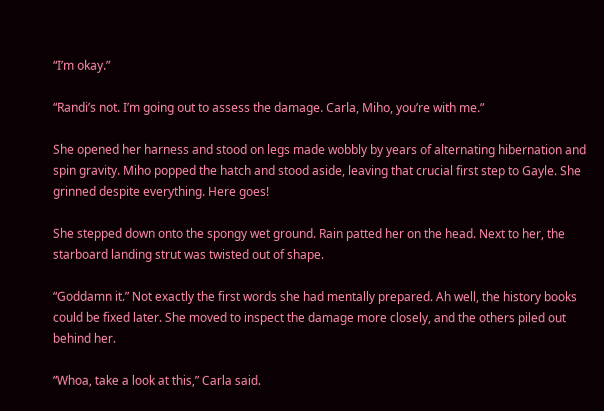“I’m okay.”

“Randi’s not. I’m going out to assess the damage. Carla, Miho, you’re with me.”

She opened her harness and stood on legs made wobbly by years of alternating hibernation and spin gravity. Miho popped the hatch and stood aside, leaving that crucial first step to Gayle. She grinned despite everything. Here goes!

She stepped down onto the spongy wet ground. Rain patted her on the head. Next to her, the starboard landing strut was twisted out of shape.

“Goddamn it.” Not exactly the first words she had mentally prepared. Ah well, the history books could be fixed later. She moved to inspect the damage more closely, and the others piled out behind her.

“Whoa, take a look at this,” Carla said.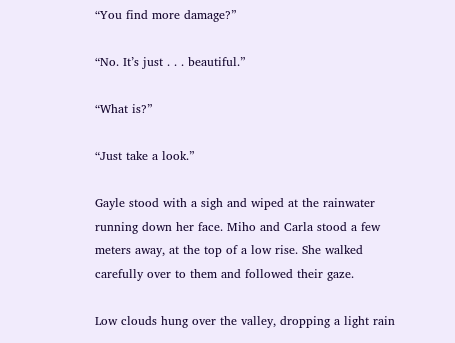“You find more damage?”

“No. It’s just . . . beautiful.”

“What is?”

“Just take a look.”

Gayle stood with a sigh and wiped at the rainwater running down her face. Miho and Carla stood a few meters away, at the top of a low rise. She walked carefully over to them and followed their gaze.

Low clouds hung over the valley, dropping a light rain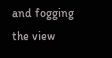and fogging the view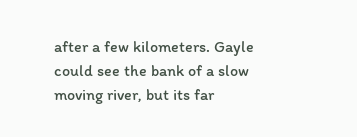after a few kilometers. Gayle could see the bank of a slow moving river, but its far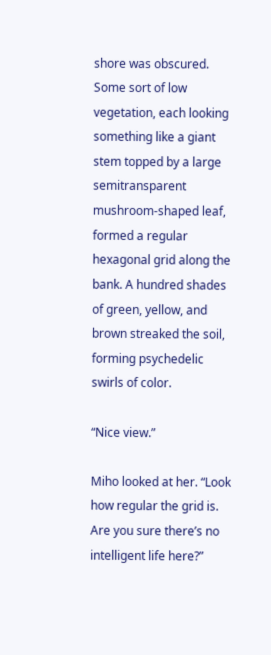shore was obscured. Some sort of low vegetation, each looking something like a giant stem topped by a large semitransparent mushroom-shaped leaf, formed a regular hexagonal grid along the bank. A hundred shades of green, yellow, and brown streaked the soil, forming psychedelic swirls of color.

“Nice view.”

Miho looked at her. “Look how regular the grid is. Are you sure there’s no intelligent life here?”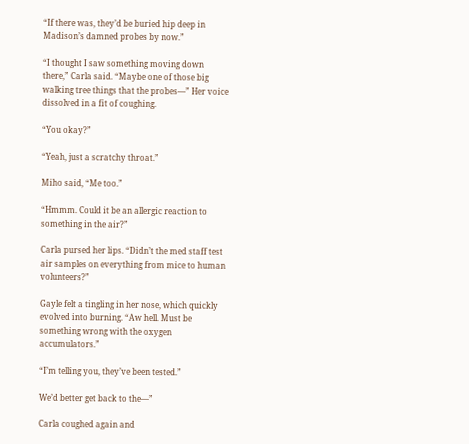“If there was, they’d be buried hip deep in Madison’s damned probes by now.”

“I thought I saw something moving down there,” Carla said. “Maybe one of those big walking tree things that the probes—” Her voice dissolved in a fit of coughing.

“You okay?”

“Yeah, just a scratchy throat.”

Miho said, “Me too.”

“Hmmm. Could it be an allergic reaction to something in the air?”

Carla pursed her lips. “Didn’t the med staff test air samples on everything from mice to human volunteers?”

Gayle felt a tingling in her nose, which quickly evolved into burning. “Aw hell. Must be something wrong with the oxygen accumulators.”

“I’m telling you, they’ve been tested.”

We’d better get back to the—”

Carla coughed again and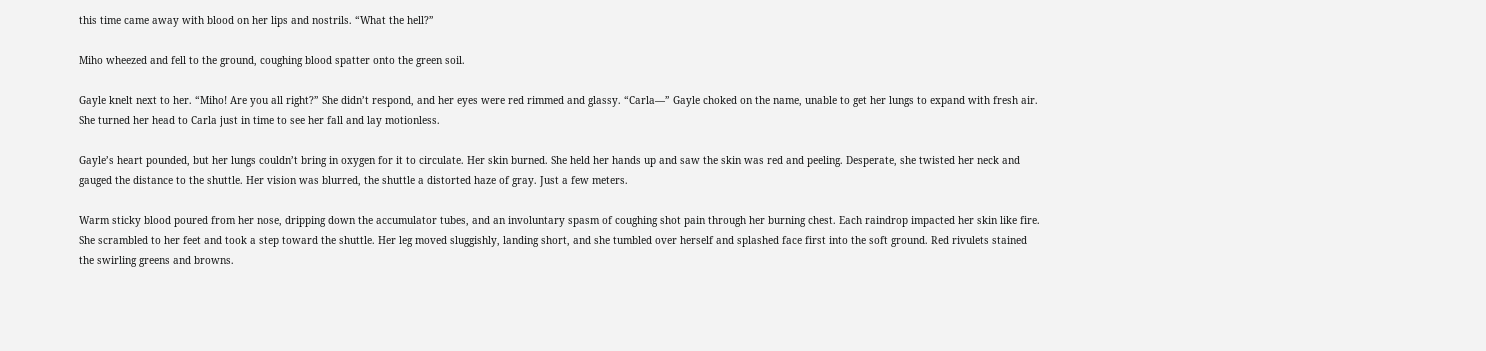this time came away with blood on her lips and nostrils. “What the hell?”

Miho wheezed and fell to the ground, coughing blood spatter onto the green soil.

Gayle knelt next to her. “Miho! Are you all right?” She didn’t respond, and her eyes were red rimmed and glassy. “Carla—” Gayle choked on the name, unable to get her lungs to expand with fresh air. She turned her head to Carla just in time to see her fall and lay motionless.

Gayle’s heart pounded, but her lungs couldn’t bring in oxygen for it to circulate. Her skin burned. She held her hands up and saw the skin was red and peeling. Desperate, she twisted her neck and gauged the distance to the shuttle. Her vision was blurred, the shuttle a distorted haze of gray. Just a few meters.

Warm sticky blood poured from her nose, dripping down the accumulator tubes, and an involuntary spasm of coughing shot pain through her burning chest. Each raindrop impacted her skin like fire. She scrambled to her feet and took a step toward the shuttle. Her leg moved sluggishly, landing short, and she tumbled over herself and splashed face first into the soft ground. Red rivulets stained the swirling greens and browns.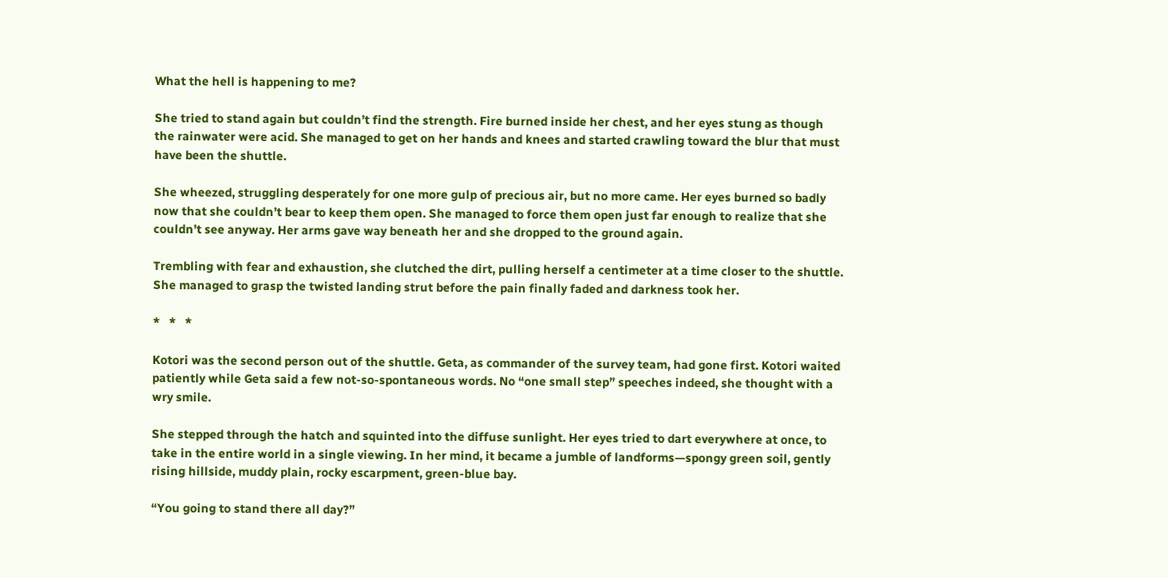What the hell is happening to me?

She tried to stand again but couldn’t find the strength. Fire burned inside her chest, and her eyes stung as though the rainwater were acid. She managed to get on her hands and knees and started crawling toward the blur that must have been the shuttle.

She wheezed, struggling desperately for one more gulp of precious air, but no more came. Her eyes burned so badly now that she couldn’t bear to keep them open. She managed to force them open just far enough to realize that she couldn’t see anyway. Her arms gave way beneath her and she dropped to the ground again.

Trembling with fear and exhaustion, she clutched the dirt, pulling herself a centimeter at a time closer to the shuttle. She managed to grasp the twisted landing strut before the pain finally faded and darkness took her.

*   *   *

Kotori was the second person out of the shuttle. Geta, as commander of the survey team, had gone first. Kotori waited patiently while Geta said a few not-so-spontaneous words. No “one small step” speeches indeed, she thought with a wry smile.

She stepped through the hatch and squinted into the diffuse sunlight. Her eyes tried to dart everywhere at once, to take in the entire world in a single viewing. In her mind, it became a jumble of landforms—spongy green soil, gently rising hillside, muddy plain, rocky escarpment, green-blue bay.

“You going to stand there all day?”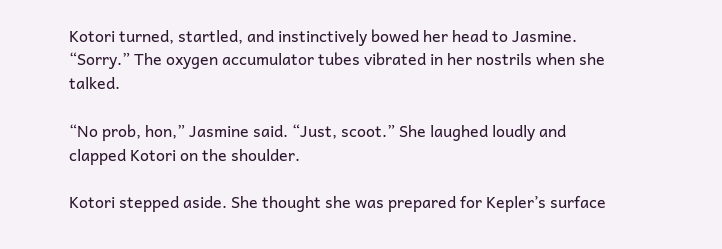Kotori turned, startled, and instinctively bowed her head to Jasmine. “Sorry.” The oxygen accumulator tubes vibrated in her nostrils when she talked.

“No prob, hon,” Jasmine said. “Just, scoot.” She laughed loudly and clapped Kotori on the shoulder.

Kotori stepped aside. She thought she was prepared for Kepler’s surface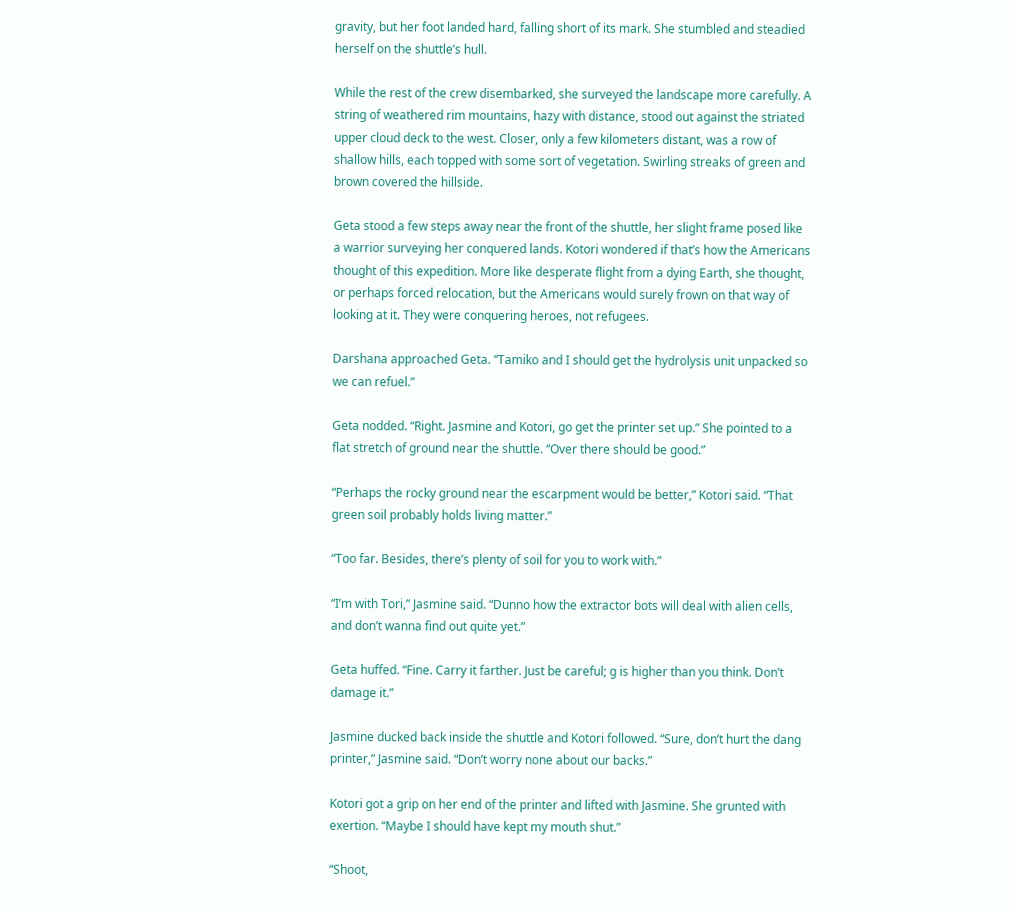gravity, but her foot landed hard, falling short of its mark. She stumbled and steadied herself on the shuttle’s hull.

While the rest of the crew disembarked, she surveyed the landscape more carefully. A string of weathered rim mountains, hazy with distance, stood out against the striated upper cloud deck to the west. Closer, only a few kilometers distant, was a row of shallow hills, each topped with some sort of vegetation. Swirling streaks of green and brown covered the hillside.

Geta stood a few steps away near the front of the shuttle, her slight frame posed like a warrior surveying her conquered lands. Kotori wondered if that’s how the Americans thought of this expedition. More like desperate flight from a dying Earth, she thought, or perhaps forced relocation, but the Americans would surely frown on that way of looking at it. They were conquering heroes, not refugees.

Darshana approached Geta. “Tamiko and I should get the hydrolysis unit unpacked so we can refuel.”

Geta nodded. “Right. Jasmine and Kotori, go get the printer set up.” She pointed to a flat stretch of ground near the shuttle. “Over there should be good.”

“Perhaps the rocky ground near the escarpment would be better,” Kotori said. “That green soil probably holds living matter.”

“Too far. Besides, there’s plenty of soil for you to work with.”

“I’m with Tori,” Jasmine said. “Dunno how the extractor bots will deal with alien cells, and don’t wanna find out quite yet.”

Geta huffed. “Fine. Carry it farther. Just be careful; g is higher than you think. Don’t damage it.”

Jasmine ducked back inside the shuttle and Kotori followed. “Sure, don’t hurt the dang printer,” Jasmine said. “Don’t worry none about our backs.”

Kotori got a grip on her end of the printer and lifted with Jasmine. She grunted with exertion. “Maybe I should have kept my mouth shut.”

“Shoot,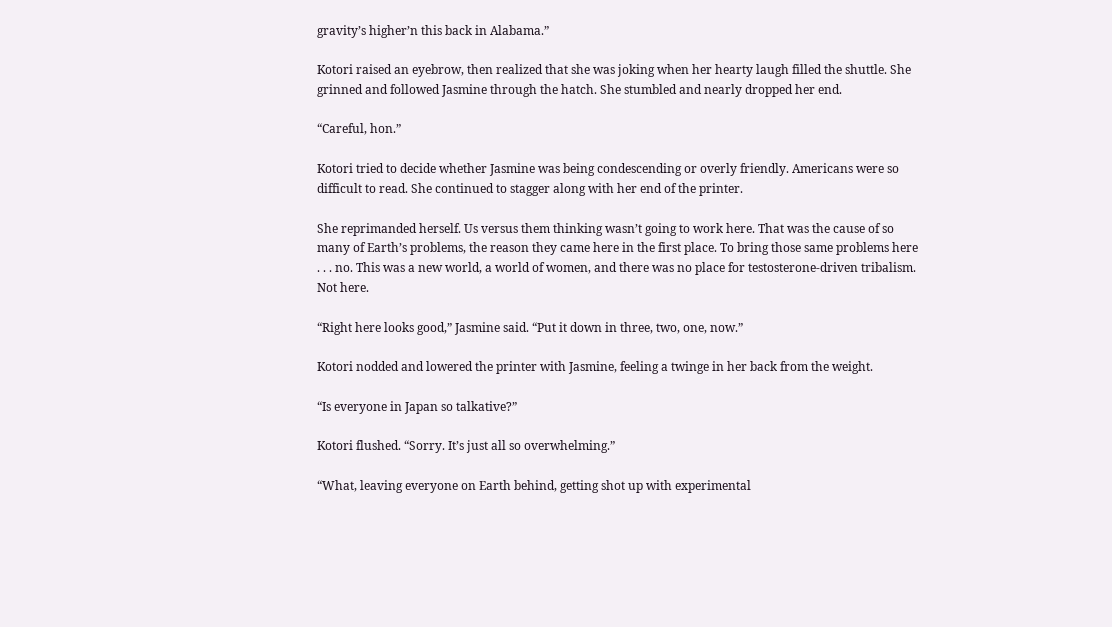gravity’s higher’n this back in Alabama.”

Kotori raised an eyebrow, then realized that she was joking when her hearty laugh filled the shuttle. She grinned and followed Jasmine through the hatch. She stumbled and nearly dropped her end.

“Careful, hon.”

Kotori tried to decide whether Jasmine was being condescending or overly friendly. Americans were so difficult to read. She continued to stagger along with her end of the printer.

She reprimanded herself. Us versus them thinking wasn’t going to work here. That was the cause of so many of Earth’s problems, the reason they came here in the first place. To bring those same problems here . . . no. This was a new world, a world of women, and there was no place for testosterone-driven tribalism. Not here.

“Right here looks good,” Jasmine said. “Put it down in three, two, one, now.”

Kotori nodded and lowered the printer with Jasmine, feeling a twinge in her back from the weight.

“Is everyone in Japan so talkative?”

Kotori flushed. “Sorry. It’s just all so overwhelming.”

“What, leaving everyone on Earth behind, getting shot up with experimental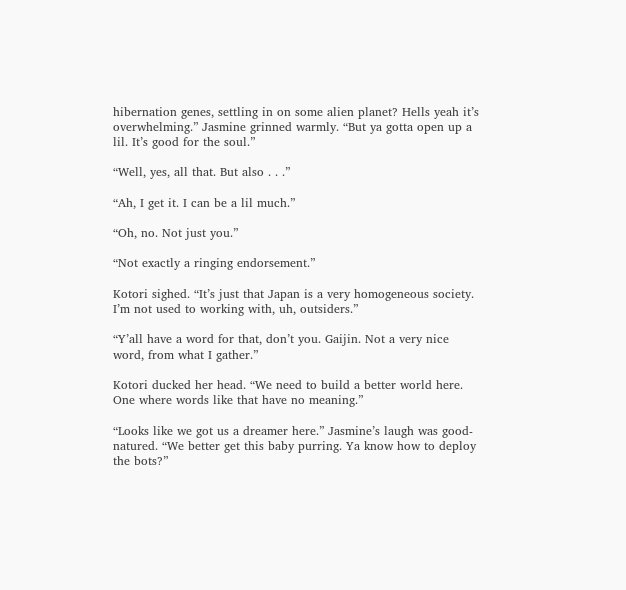hibernation genes, settling in on some alien planet? Hells yeah it’s overwhelming.” Jasmine grinned warmly. “But ya gotta open up a lil. It’s good for the soul.”

“Well, yes, all that. But also . . .”

“Ah, I get it. I can be a lil much.”

“Oh, no. Not just you.”

“Not exactly a ringing endorsement.”

Kotori sighed. “It’s just that Japan is a very homogeneous society. I’m not used to working with, uh, outsiders.”

“Y’all have a word for that, don’t you. Gaijin. Not a very nice word, from what I gather.”

Kotori ducked her head. “We need to build a better world here. One where words like that have no meaning.”

“Looks like we got us a dreamer here.” Jasmine’s laugh was good-natured. “We better get this baby purring. Ya know how to deploy the bots?”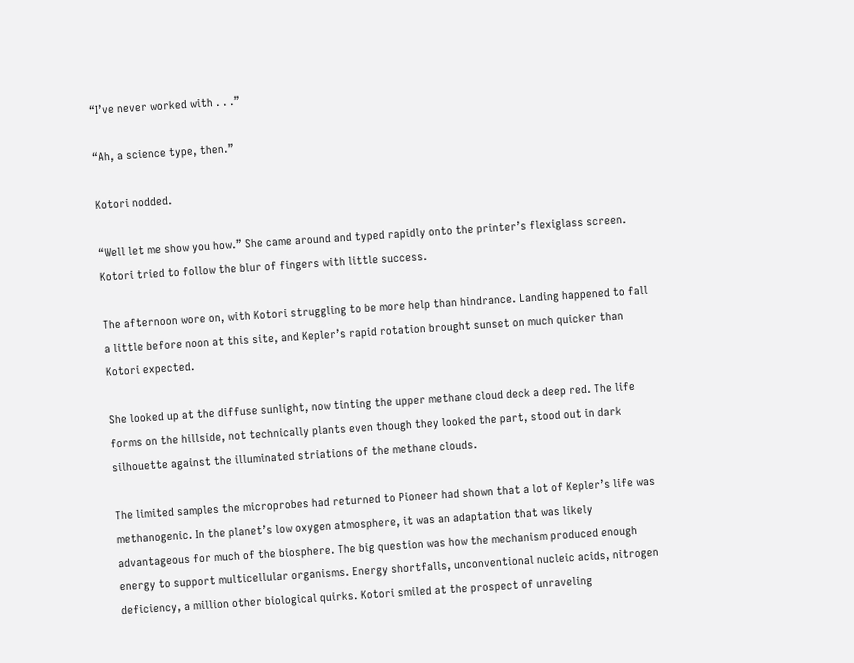“I’ve never worked with . . .”

“Ah, a science type, then.”

Kotori nodded.

“Well let me show you how.” She came around and typed rapidly onto the printer’s flexiglass screen. Kotori tried to follow the blur of fingers with little success.

The afternoon wore on, with Kotori struggling to be more help than hindrance. Landing happened to fall a little before noon at this site, and Kepler’s rapid rotation brought sunset on much quicker than Kotori expected.

She looked up at the diffuse sunlight, now tinting the upper methane cloud deck a deep red. The life forms on the hillside, not technically plants even though they looked the part, stood out in dark silhouette against the illuminated striations of the methane clouds.

The limited samples the microprobes had returned to Pioneer had shown that a lot of Kepler’s life was methanogenic. In the planet’s low oxygen atmosphere, it was an adaptation that was likely advantageous for much of the biosphere. The big question was how the mechanism produced enough energy to support multicellular organisms. Energy shortfalls, unconventional nucleic acids, nitrogen deficiency, a million other biological quirks. Kotori smiled at the prospect of unraveling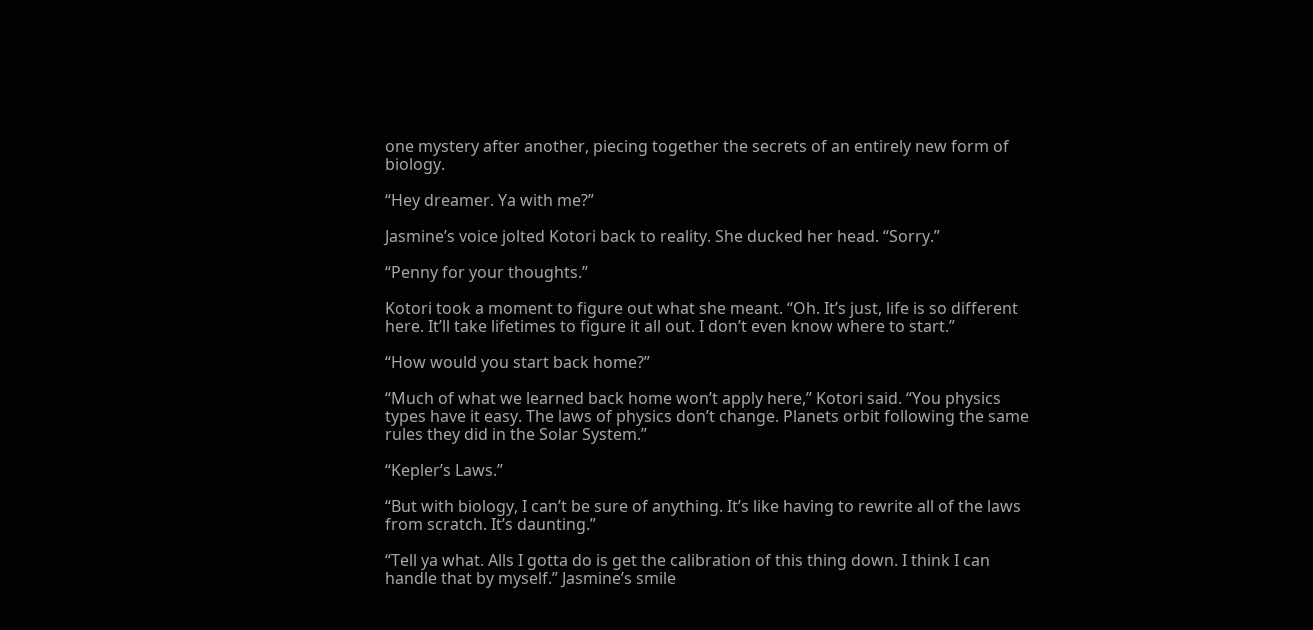one mystery after another, piecing together the secrets of an entirely new form of biology.

“Hey dreamer. Ya with me?”

Jasmine’s voice jolted Kotori back to reality. She ducked her head. “Sorry.”

“Penny for your thoughts.”

Kotori took a moment to figure out what she meant. “Oh. It’s just, life is so different here. It’ll take lifetimes to figure it all out. I don’t even know where to start.”

“How would you start back home?”

“Much of what we learned back home won’t apply here,” Kotori said. “You physics types have it easy. The laws of physics don’t change. Planets orbit following the same rules they did in the Solar System.”

“Kepler’s Laws.”

“But with biology, I can’t be sure of anything. It’s like having to rewrite all of the laws from scratch. It’s daunting.”

“Tell ya what. Alls I gotta do is get the calibration of this thing down. I think I can handle that by myself.” Jasmine’s smile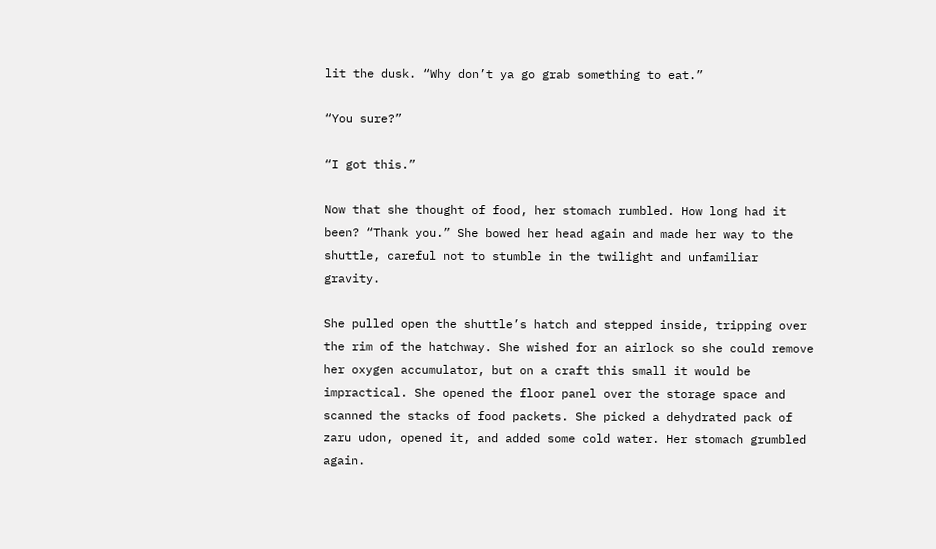lit the dusk. “Why don’t ya go grab something to eat.”

“You sure?”

“I got this.”

Now that she thought of food, her stomach rumbled. How long had it been? “Thank you.” She bowed her head again and made her way to the shuttle, careful not to stumble in the twilight and unfamiliar gravity.

She pulled open the shuttle’s hatch and stepped inside, tripping over the rim of the hatchway. She wished for an airlock so she could remove her oxygen accumulator, but on a craft this small it would be impractical. She opened the floor panel over the storage space and scanned the stacks of food packets. She picked a dehydrated pack of zaru udon, opened it, and added some cold water. Her stomach grumbled again.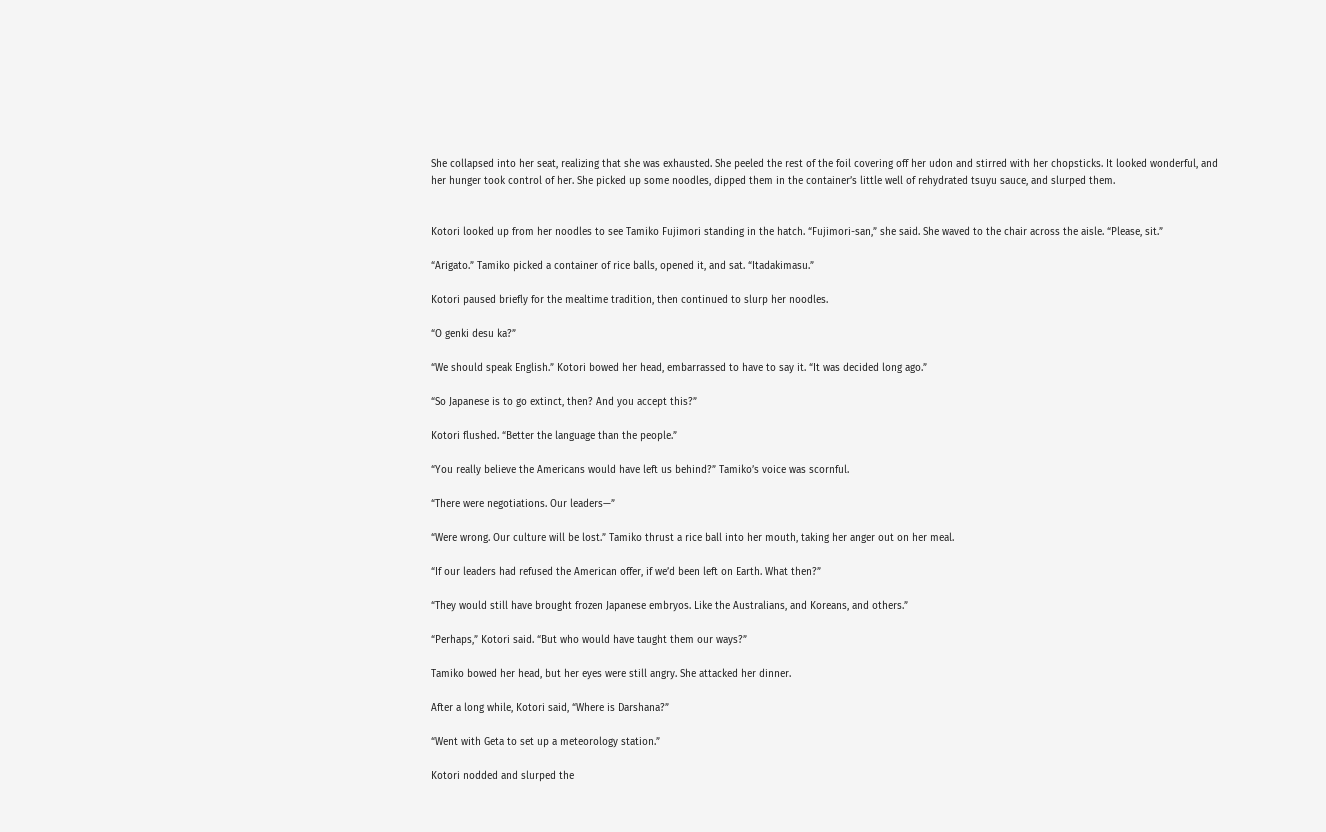She collapsed into her seat, realizing that she was exhausted. She peeled the rest of the foil covering off her udon and stirred with her chopsticks. It looked wonderful, and her hunger took control of her. She picked up some noodles, dipped them in the container’s little well of rehydrated tsuyu sauce, and slurped them.


Kotori looked up from her noodles to see Tamiko Fujimori standing in the hatch. “Fujimori-san,” she said. She waved to the chair across the aisle. “Please, sit.”

“Arigato.” Tamiko picked a container of rice balls, opened it, and sat. “Itadakimasu.”

Kotori paused briefly for the mealtime tradition, then continued to slurp her noodles.

“O genki desu ka?”

“We should speak English.” Kotori bowed her head, embarrassed to have to say it. “It was decided long ago.”

“So Japanese is to go extinct, then? And you accept this?”

Kotori flushed. “Better the language than the people.”

“You really believe the Americans would have left us behind?” Tamiko’s voice was scornful.

“There were negotiations. Our leaders—”

“Were wrong. Our culture will be lost.” Tamiko thrust a rice ball into her mouth, taking her anger out on her meal.

“If our leaders had refused the American offer, if we’d been left on Earth. What then?”

“They would still have brought frozen Japanese embryos. Like the Australians, and Koreans, and others.”

“Perhaps,” Kotori said. “But who would have taught them our ways?”

Tamiko bowed her head, but her eyes were still angry. She attacked her dinner.

After a long while, Kotori said, “Where is Darshana?”

“Went with Geta to set up a meteorology station.”

Kotori nodded and slurped the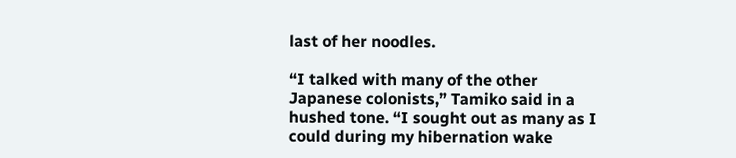last of her noodles.

“I talked with many of the other Japanese colonists,” Tamiko said in a hushed tone. “I sought out as many as I could during my hibernation wake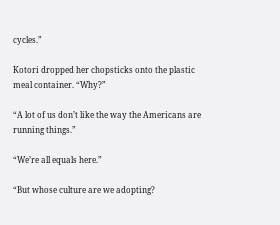cycles.”

Kotori dropped her chopsticks onto the plastic meal container. “Why?”

“A lot of us don’t like the way the Americans are running things.”

“We’re all equals here.”

“But whose culture are we adopting?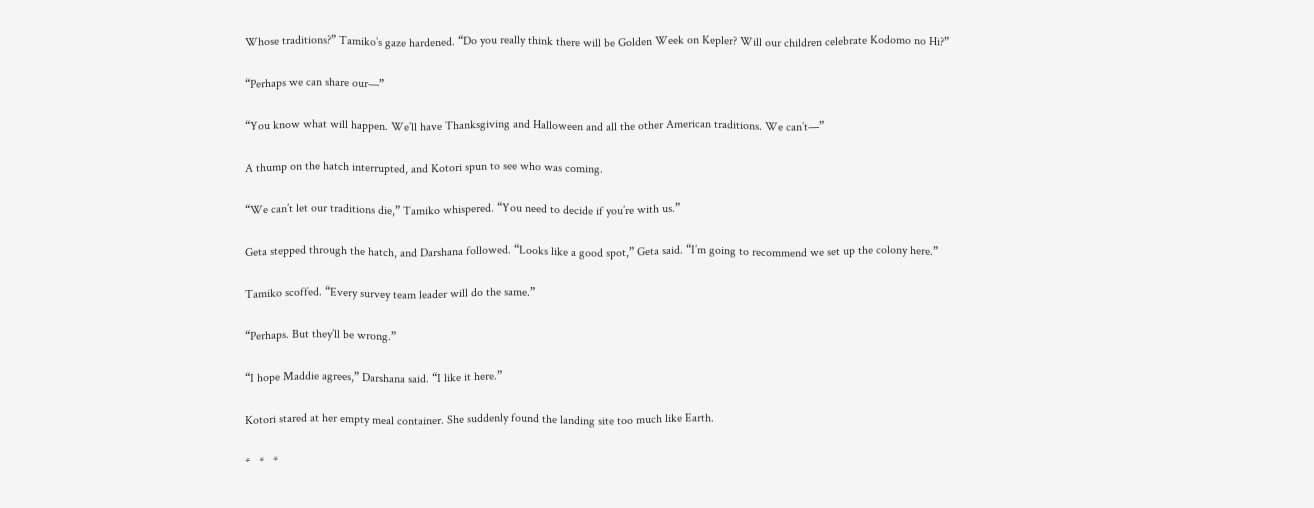Whose traditions?” Tamiko’s gaze hardened. “Do you really think there will be Golden Week on Kepler? Will our children celebrate Kodomo no Hi?”

“Perhaps we can share our—”

“You know what will happen. We’ll have Thanksgiving and Halloween and all the other American traditions. We can’t—”

A thump on the hatch interrupted, and Kotori spun to see who was coming.

“We can’t let our traditions die,” Tamiko whispered. “You need to decide if you’re with us.”

Geta stepped through the hatch, and Darshana followed. “Looks like a good spot,” Geta said. “I’m going to recommend we set up the colony here.”

Tamiko scoffed. “Every survey team leader will do the same.”

“Perhaps. But they’ll be wrong.”

“I hope Maddie agrees,” Darshana said. “I like it here.”

Kotori stared at her empty meal container. She suddenly found the landing site too much like Earth.

*   *   *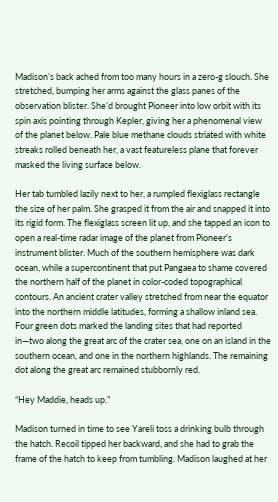Madison’s back ached from too many hours in a zero-g slouch. She stretched, bumping her arms against the glass panes of the observation blister. She’d brought Pioneer into low orbit with its spin axis pointing through Kepler, giving her a phenomenal view of the planet below. Pale blue methane clouds striated with white streaks rolled beneath her, a vast featureless plane that forever masked the living surface below.

Her tab tumbled lazily next to her, a rumpled flexiglass rectangle the size of her palm. She grasped it from the air and snapped it into its rigid form. The flexiglass screen lit up, and she tapped an icon to open a real-time radar image of the planet from Pioneer’s instrument blister. Much of the southern hemisphere was dark ocean, while a supercontinent that put Pangaea to shame covered the northern half of the planet in color-coded topographical contours. An ancient crater valley stretched from near the equator into the northern middle latitudes, forming a shallow inland sea. Four green dots marked the landing sites that had reported in—two along the great arc of the crater sea, one on an island in the southern ocean, and one in the northern highlands. The remaining dot along the great arc remained stubbornly red.

“Hey Maddie, heads up.”

Madison turned in time to see Yareli toss a drinking bulb through the hatch. Recoil tipped her backward, and she had to grab the frame of the hatch to keep from tumbling. Madison laughed at her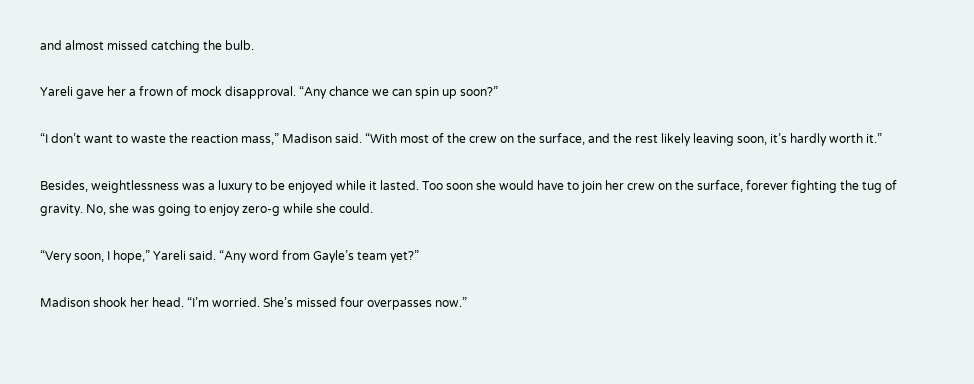and almost missed catching the bulb.

Yareli gave her a frown of mock disapproval. “Any chance we can spin up soon?”

“I don’t want to waste the reaction mass,” Madison said. “With most of the crew on the surface, and the rest likely leaving soon, it’s hardly worth it.”

Besides, weightlessness was a luxury to be enjoyed while it lasted. Too soon she would have to join her crew on the surface, forever fighting the tug of gravity. No, she was going to enjoy zero-g while she could.

“Very soon, I hope,” Yareli said. “Any word from Gayle’s team yet?”

Madison shook her head. “I’m worried. She’s missed four overpasses now.”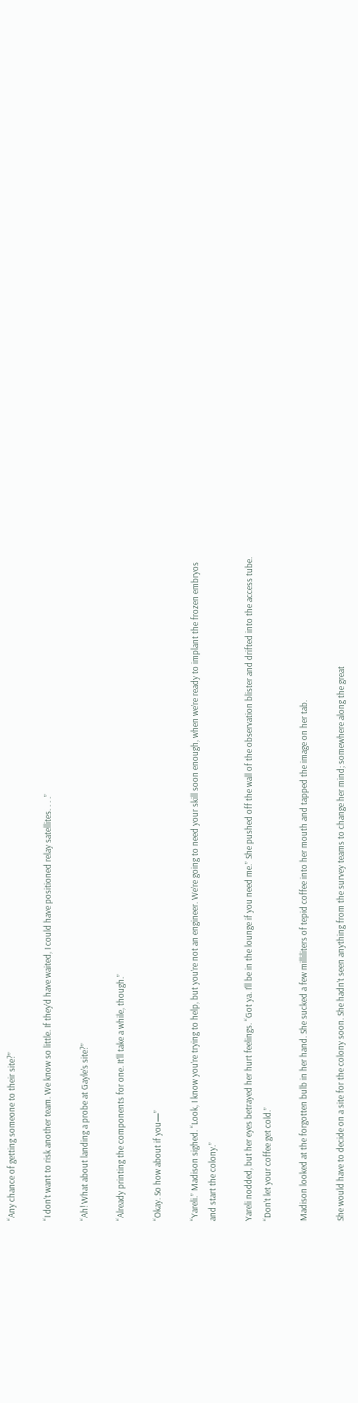“Any chance of getting someone to their site?”

“I don’t want to risk another team. We know so little. If they’d have waited, I could have positioned relay satellites. . . .”

“Ah! What about landing a probe at Gayle’s site?”

“Already printing the components for one. It’ll take a while, though.”

“Okay. So how about if you—”

“Yareli.” Madison sighed. “Look, I know you’re trying to help, but you’re not an engineer. We’re going to need your skill soon enough, when we’re ready to implant the frozen embryos and start the colony.”

Yareli nodded, but her eyes betrayed her hurt feelings. “Got ya. I’ll be in the lounge if you need me.” She pushed off the wall of the observation blister and drifted into the access tube. “Don’t let your coffee get cold.”

Madison looked at the forgotten bulb in her hand. She sucked a few milliliters of tepid coffee into her mouth and tapped the image on her tab.

She would have to decide on a site for the colony soon. She hadn’t seen anything from the survey teams to change her mind; somewhere along the great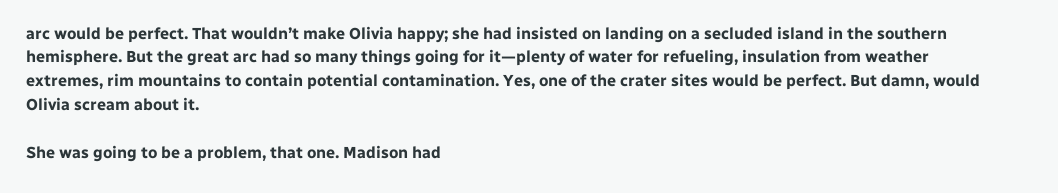arc would be perfect. That wouldn’t make Olivia happy; she had insisted on landing on a secluded island in the southern hemisphere. But the great arc had so many things going for it—plenty of water for refueling, insulation from weather extremes, rim mountains to contain potential contamination. Yes, one of the crater sites would be perfect. But damn, would Olivia scream about it.

She was going to be a problem, that one. Madison had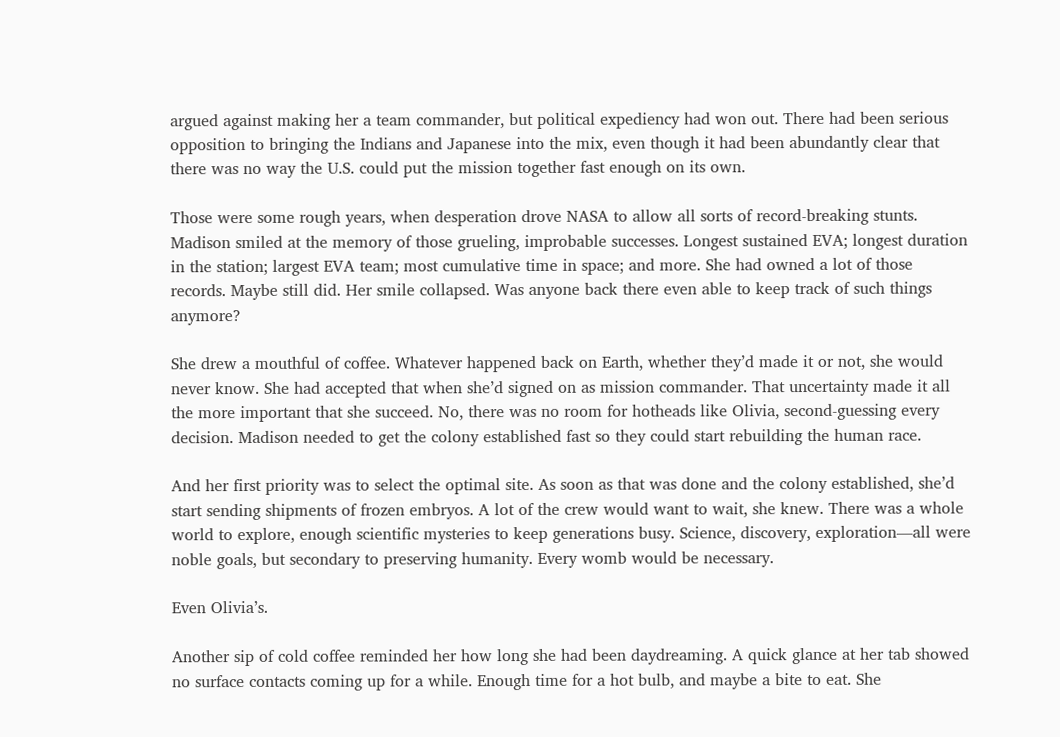argued against making her a team commander, but political expediency had won out. There had been serious opposition to bringing the Indians and Japanese into the mix, even though it had been abundantly clear that there was no way the U.S. could put the mission together fast enough on its own.

Those were some rough years, when desperation drove NASA to allow all sorts of record-breaking stunts. Madison smiled at the memory of those grueling, improbable successes. Longest sustained EVA; longest duration in the station; largest EVA team; most cumulative time in space; and more. She had owned a lot of those records. Maybe still did. Her smile collapsed. Was anyone back there even able to keep track of such things anymore?

She drew a mouthful of coffee. Whatever happened back on Earth, whether they’d made it or not, she would never know. She had accepted that when she’d signed on as mission commander. That uncertainty made it all the more important that she succeed. No, there was no room for hotheads like Olivia, second-guessing every decision. Madison needed to get the colony established fast so they could start rebuilding the human race.

And her first priority was to select the optimal site. As soon as that was done and the colony established, she’d start sending shipments of frozen embryos. A lot of the crew would want to wait, she knew. There was a whole world to explore, enough scientific mysteries to keep generations busy. Science, discovery, exploration—all were noble goals, but secondary to preserving humanity. Every womb would be necessary.

Even Olivia’s.

Another sip of cold coffee reminded her how long she had been daydreaming. A quick glance at her tab showed no surface contacts coming up for a while. Enough time for a hot bulb, and maybe a bite to eat. She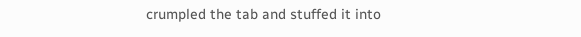crumpled the tab and stuffed it into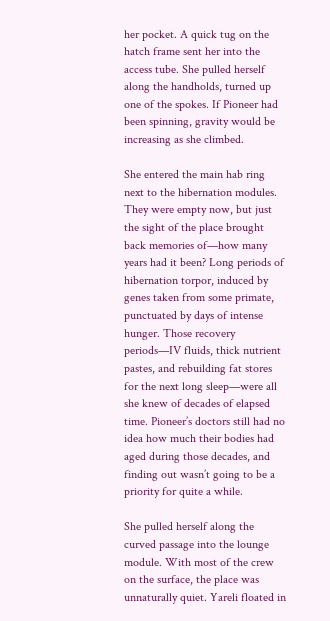her pocket. A quick tug on the hatch frame sent her into the access tube. She pulled herself along the handholds, turned up one of the spokes. If Pioneer had been spinning, gravity would be increasing as she climbed.

She entered the main hab ring next to the hibernation modules. They were empty now, but just the sight of the place brought back memories of—how many years had it been? Long periods of hibernation torpor, induced by genes taken from some primate, punctuated by days of intense hunger. Those recovery periods—IV fluids, thick nutrient pastes, and rebuilding fat stores for the next long sleep—were all she knew of decades of elapsed time. Pioneer’s doctors still had no idea how much their bodies had aged during those decades, and finding out wasn’t going to be a priority for quite a while.

She pulled herself along the curved passage into the lounge module. With most of the crew on the surface, the place was unnaturally quiet. Yareli floated in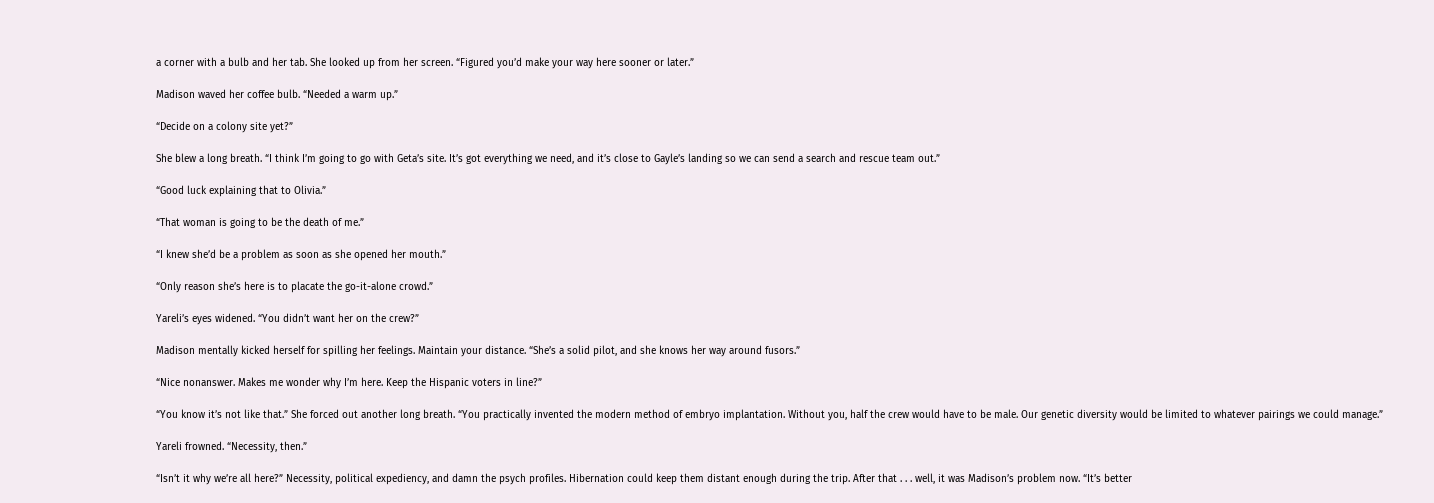a corner with a bulb and her tab. She looked up from her screen. “Figured you’d make your way here sooner or later.”

Madison waved her coffee bulb. “Needed a warm up.”

“Decide on a colony site yet?”

She blew a long breath. “I think I’m going to go with Geta’s site. It’s got everything we need, and it’s close to Gayle’s landing so we can send a search and rescue team out.”

“Good luck explaining that to Olivia.”

“That woman is going to be the death of me.”

“I knew she’d be a problem as soon as she opened her mouth.”

“Only reason she’s here is to placate the go-it-alone crowd.”

Yareli’s eyes widened. “You didn’t want her on the crew?”

Madison mentally kicked herself for spilling her feelings. Maintain your distance. “She’s a solid pilot, and she knows her way around fusors.”

“Nice nonanswer. Makes me wonder why I’m here. Keep the Hispanic voters in line?”

“You know it’s not like that.” She forced out another long breath. “You practically invented the modern method of embryo implantation. Without you, half the crew would have to be male. Our genetic diversity would be limited to whatever pairings we could manage.”

Yareli frowned. “Necessity, then.”

“Isn’t it why we’re all here?” Necessity, political expediency, and damn the psych profiles. Hibernation could keep them distant enough during the trip. After that . . . well, it was Madison’s problem now. “It’s better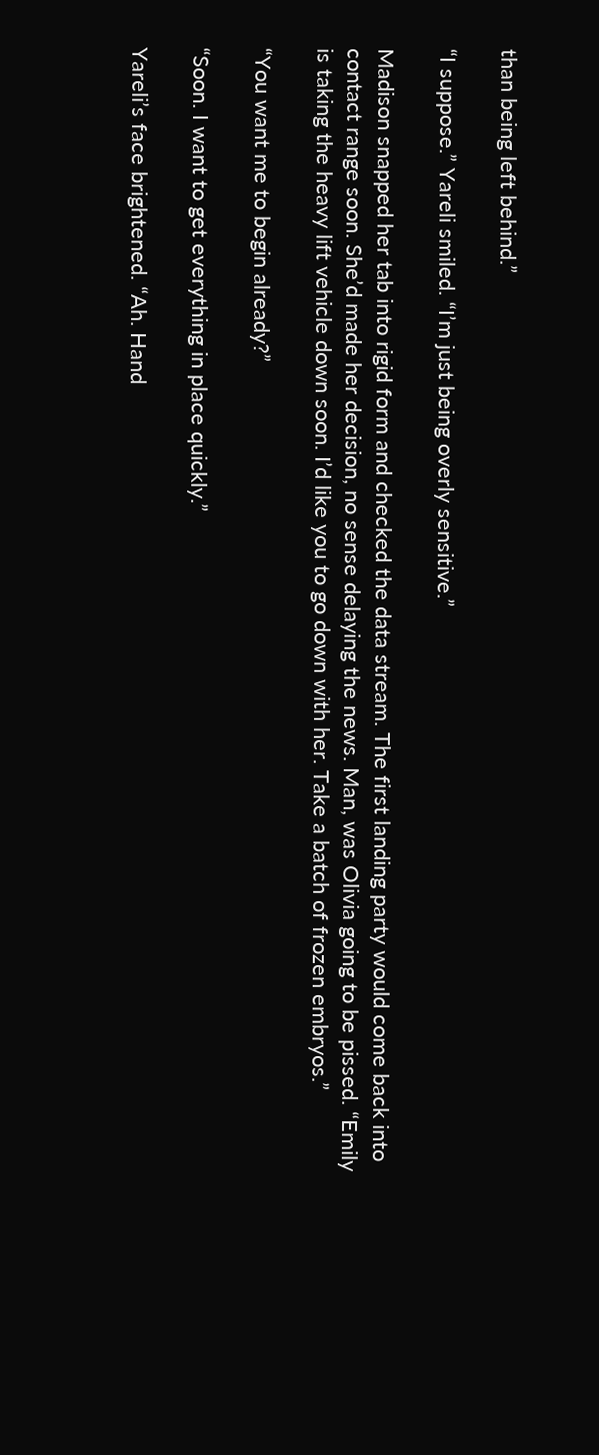than being left behind.”

“I suppose.” Yareli smiled. “I’m just being overly sensitive.”

Madison snapped her tab into rigid form and checked the data stream. The first landing party would come back into contact range soon. She’d made her decision, no sense delaying the news. Man, was Olivia going to be pissed. “Emily is taking the heavy lift vehicle down soon. I’d like you to go down with her. Take a batch of frozen embryos.”

“You want me to begin already?”

“Soon. I want to get everything in place quickly.”

Yareli’s face brightened. “Ah. Hand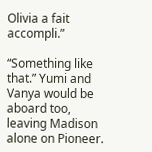Olivia a fait accompli.”

“Something like that.” Yumi and Vanya would be aboard too, leaving Madison alone on Pioneer.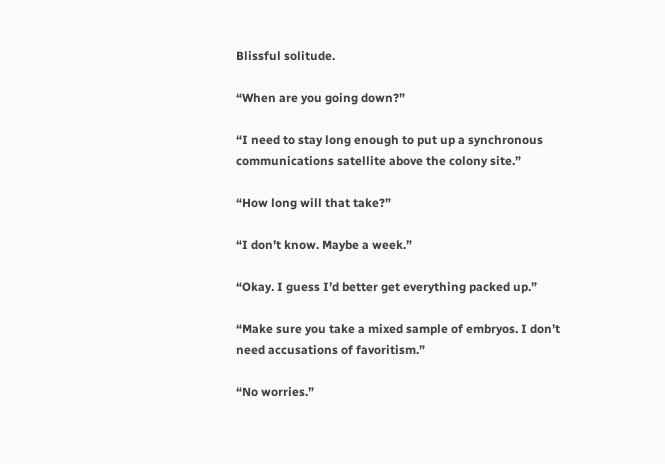Blissful solitude.

“When are you going down?”

“I need to stay long enough to put up a synchronous communications satellite above the colony site.”

“How long will that take?”

“I don’t know. Maybe a week.”

“Okay. I guess I’d better get everything packed up.”

“Make sure you take a mixed sample of embryos. I don’t need accusations of favoritism.”

“No worries.”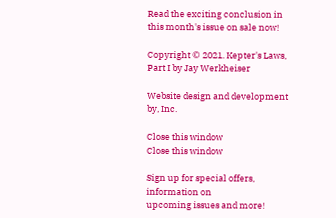Read the exciting conclusion in this month's issue on sale now!

Copyright © 2021. Kepter's Laws, Part I by Jay Werkheiser

Website design and development by, Inc.

Close this window
Close this window

Sign up for special offers, information on
upcoming issues and more!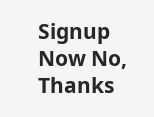Signup Now No, Thanks